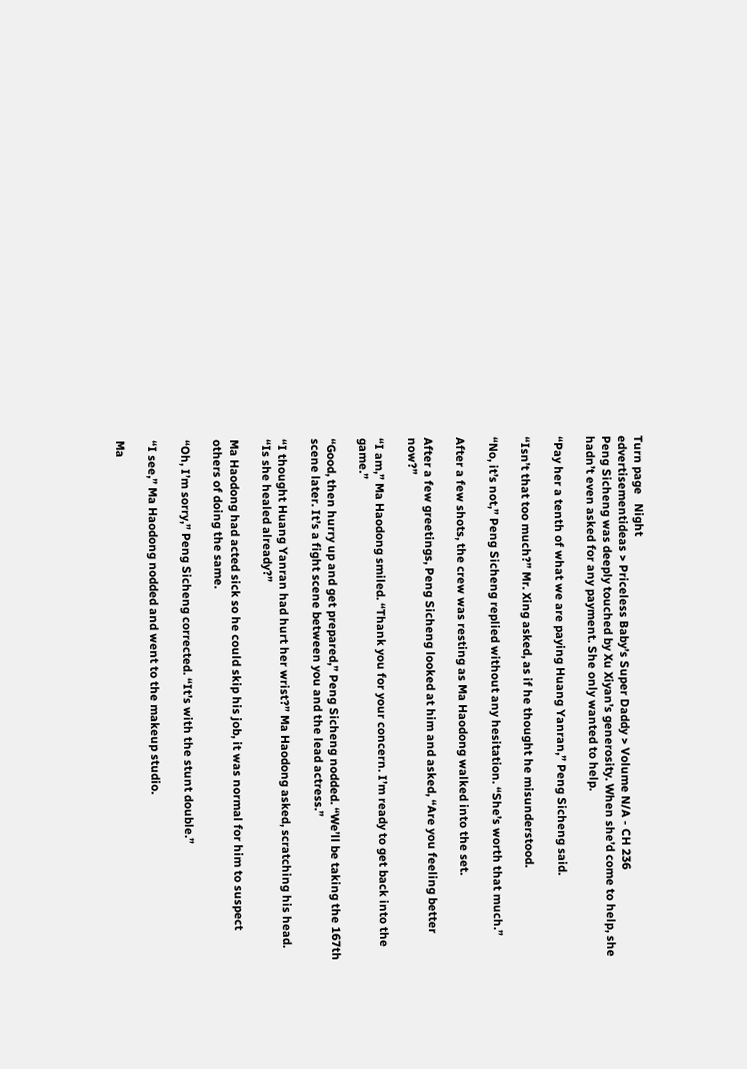Turn page   Night
edvertisementideas > Priceless Baby’s Super Daddy > Volume N/A - CH 236
Peng Sicheng was deeply touched by Xu Xiyan’s generosity. When she’d come to help, she hadn’t even asked for any payment. She only wanted to help.

“Pay her a tenth of what we are paying Huang Yanran,” Peng Sicheng said.

“Isn’t that too much?” Mr. Xing asked, as if he thought he misunderstood.

“No, it’s not,” Peng Sicheng replied without any hesitation. “She’s worth that much.”

After a few shots, the crew was resting as Ma Haodong walked into the set.

After a few greetings, Peng Sicheng looked at him and asked, “Are you feeling better now?”

“I am,” Ma Haodong smiled. “Thank you for your concern. I’m ready to get back into the game.”

“Good, then hurry up and get prepared,” Peng Sicheng nodded. “We’ll be taking the 167th scene later. It’s a fight scene between you and the lead actress.”

“I thought Huang Yanran had hurt her wrist?” Ma Haodong asked, scratching his head. “Is she healed already?”

Ma Haodong had acted sick so he could skip his job, it was normal for him to suspect others of doing the same.

“Oh, I’m sorry,” Peng Sicheng corrected. “It’s with the stunt double.”

“I see,” Ma Haodong nodded and went to the makeup studio.

Ma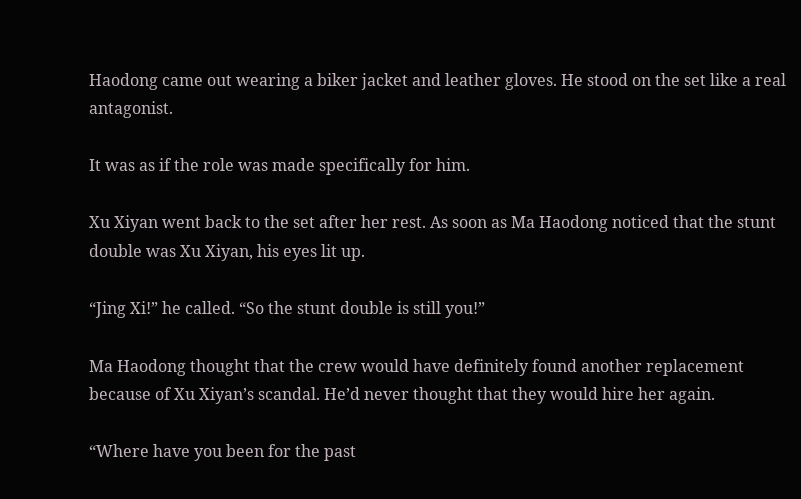Haodong came out wearing a biker jacket and leather gloves. He stood on the set like a real antagonist.

It was as if the role was made specifically for him.

Xu Xiyan went back to the set after her rest. As soon as Ma Haodong noticed that the stunt double was Xu Xiyan, his eyes lit up.

“Jing Xi!” he called. “So the stunt double is still you!”

Ma Haodong thought that the crew would have definitely found another replacement because of Xu Xiyan’s scandal. He’d never thought that they would hire her again.

“Where have you been for the past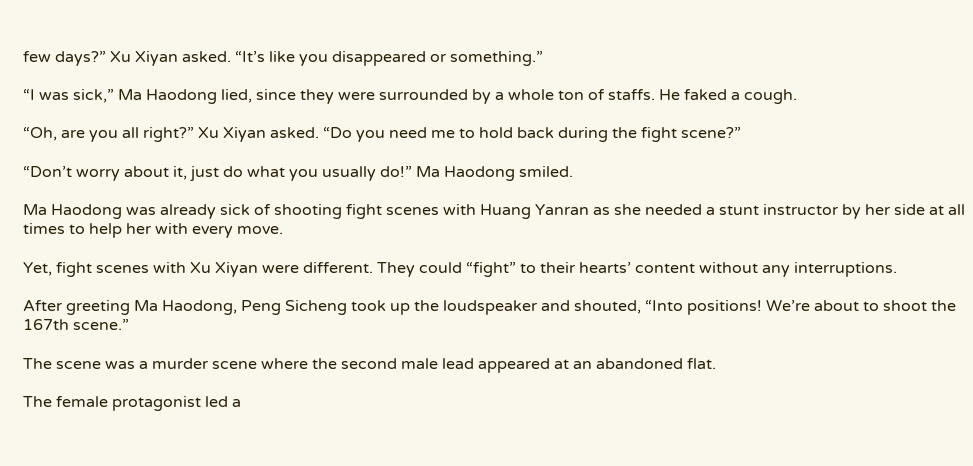few days?” Xu Xiyan asked. “It’s like you disappeared or something.”

“I was sick,” Ma Haodong lied, since they were surrounded by a whole ton of staffs. He faked a cough.

“Oh, are you all right?” Xu Xiyan asked. “Do you need me to hold back during the fight scene?”

“Don’t worry about it, just do what you usually do!” Ma Haodong smiled.

Ma Haodong was already sick of shooting fight scenes with Huang Yanran as she needed a stunt instructor by her side at all times to help her with every move.

Yet, fight scenes with Xu Xiyan were different. They could “fight” to their hearts’ content without any interruptions.

After greeting Ma Haodong, Peng Sicheng took up the loudspeaker and shouted, “Into positions! We’re about to shoot the 167th scene.”

The scene was a murder scene where the second male lead appeared at an abandoned flat.

The female protagonist led a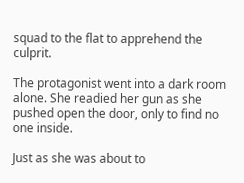squad to the flat to apprehend the culprit.

The protagonist went into a dark room alone. She readied her gun as she pushed open the door, only to find no one inside.

Just as she was about to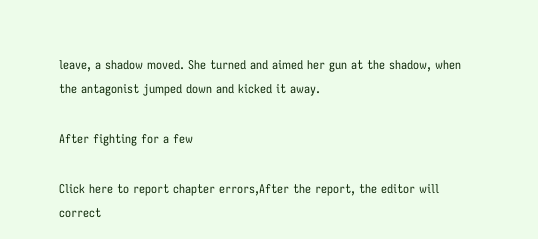leave, a shadow moved. She turned and aimed her gun at the shadow, when the antagonist jumped down and kicked it away.

After fighting for a few

Click here to report chapter errors,After the report, the editor will correct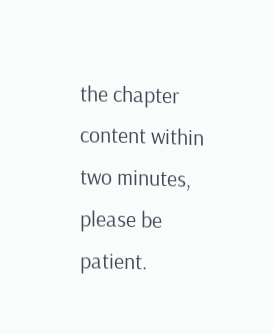the chapter content within two minutes, please be patient.